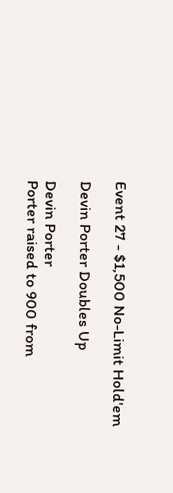Event 27 - $1,500 No-Limit Hold'em

Devin Porter Doubles Up

Devin Porter
Porter raised to 900 from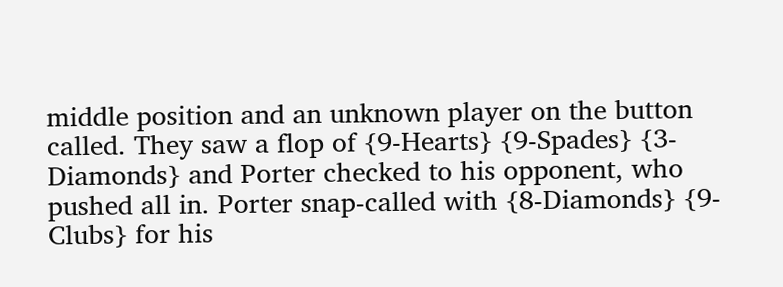middle position and an unknown player on the button called. They saw a flop of {9-Hearts} {9-Spades} {3-Diamonds} and Porter checked to his opponent, who pushed all in. Porter snap-called with {8-Diamonds} {9-Clubs} for his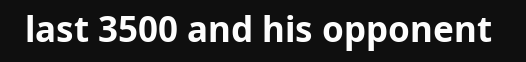last 3500 and his opponent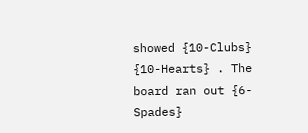showed {10-Clubs} {10-Hearts} . The board ran out {6-Spades}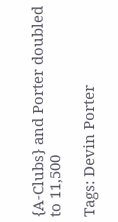{A-Clubs} and Porter doubled to 11,500

Tags: Devin Porter